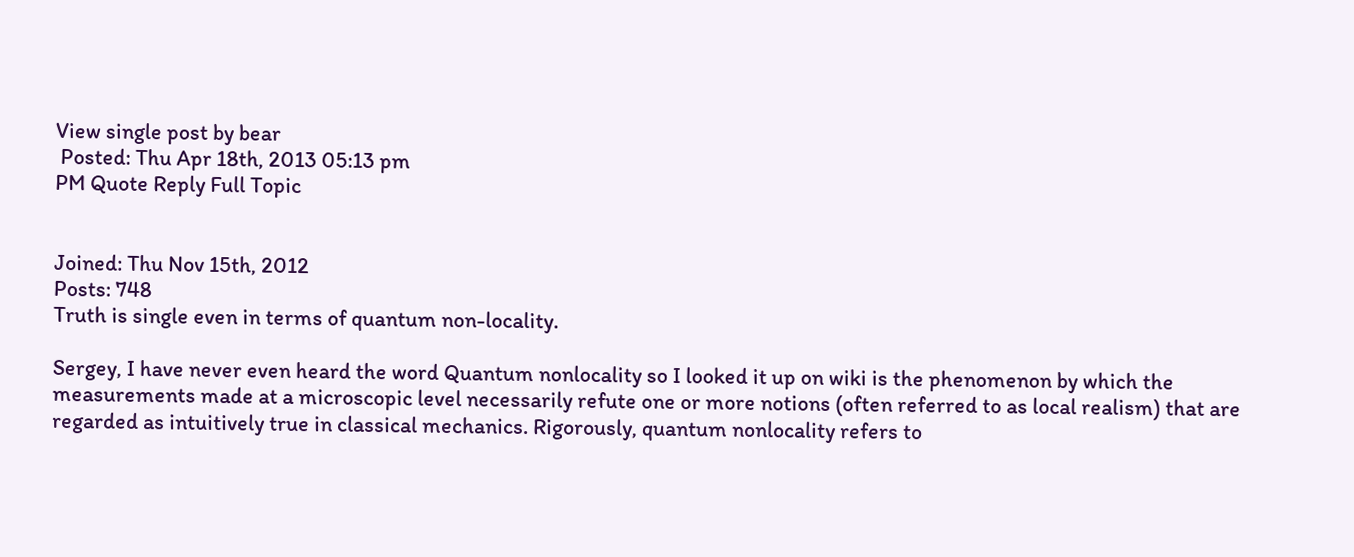View single post by bear
 Posted: Thu Apr 18th, 2013 05:13 pm
PM Quote Reply Full Topic


Joined: Thu Nov 15th, 2012
Posts: 748
Truth is single even in terms of quantum non-locality.

Sergey, I have never even heard the word Quantum nonlocality so I looked it up on wiki is the phenomenon by which the measurements made at a microscopic level necessarily refute one or more notions (often referred to as local realism) that are regarded as intuitively true in classical mechanics. Rigorously, quantum nonlocality refers to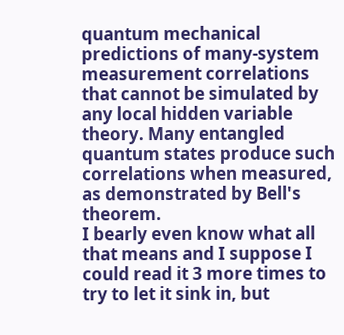quantum mechanical predictions of many-system measurement correlations that cannot be simulated by any local hidden variable theory. Many entangled quantum states produce such correlations when measured, as demonstrated by Bell's theorem.
I bearly even know what all that means and I suppose I could read it 3 more times to try to let it sink in, but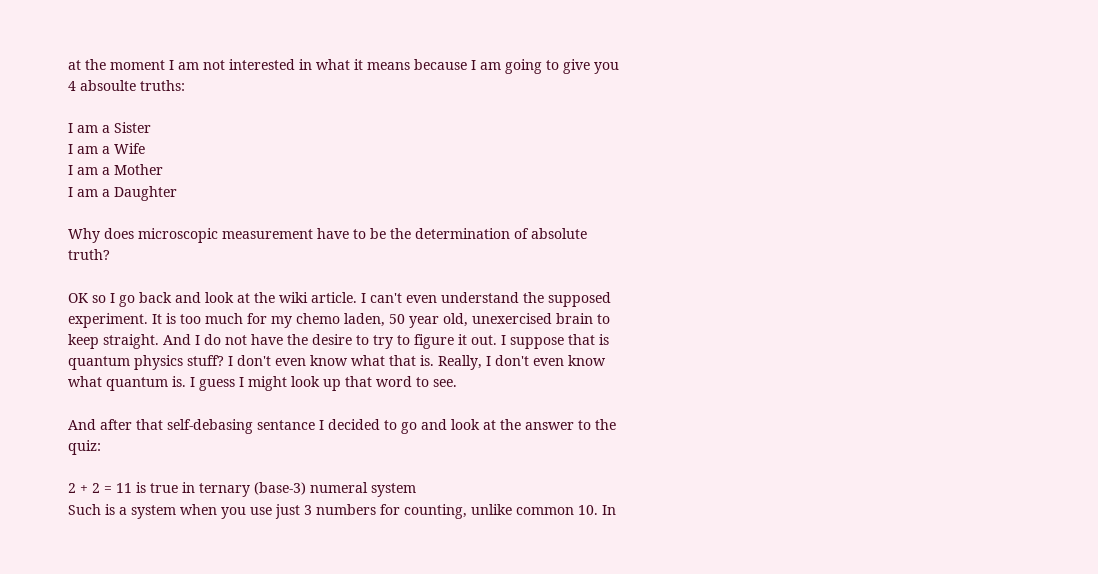at the moment I am not interested in what it means because I am going to give you 4 absoulte truths:

I am a Sister
I am a Wife
I am a Mother
I am a Daughter

Why does microscopic measurement have to be the determination of absolute truth?

OK so I go back and look at the wiki article. I can't even understand the supposed experiment. It is too much for my chemo laden, 50 year old, unexercised brain to keep straight. And I do not have the desire to try to figure it out. I suppose that is quantum physics stuff? I don't even know what that is. Really, I don't even know what quantum is. I guess I might look up that word to see.

And after that self-debasing sentance I decided to go and look at the answer to the quiz:

2 + 2 = 11 is true in ternary (base-3) numeral system
Such is a system when you use just 3 numbers for counting, unlike common 10. In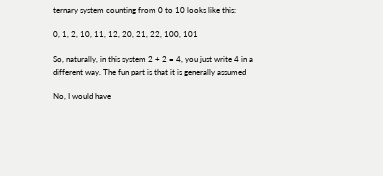ternary system counting from 0 to 10 looks like this:

0, 1, 2, 10, 11, 12, 20, 21, 22, 100, 101

So, naturally, in this system 2 + 2 = 4, you just write 4 in a different way. The fun part is that it is generally assumed

No, I would have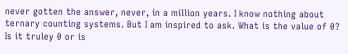never gotten the answer, never, in a million years. I know nothing about ternary counting systems. But I am inspired to ask. What is the value of 0? Is it truley 0 or is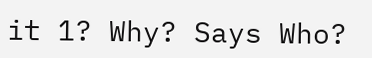it 1? Why? Says Who?